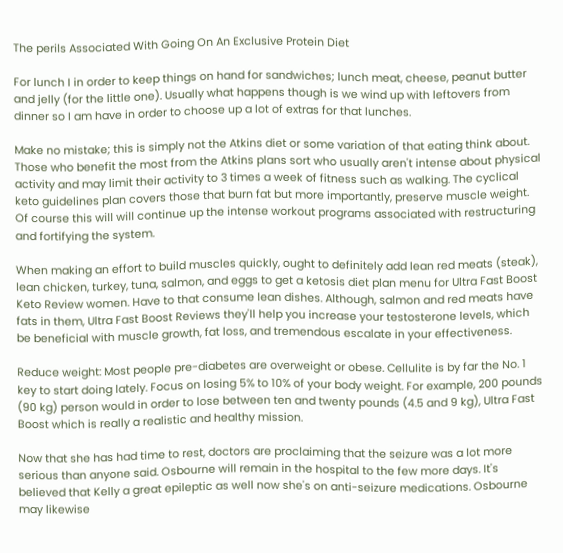The perils Associated With Going On An Exclusive Protein Diet

For lunch I in order to keep things on hand for sandwiches; lunch meat, cheese, peanut butter and jelly (for the little one). Usually what happens though is we wind up with leftovers from dinner so I am have in order to choose up a lot of extras for that lunches.

Make no mistake; this is simply not the Atkins diet or some variation of that eating think about. Those who benefit the most from the Atkins plans sort who usually aren't intense about physical activity and may limit their activity to 3 times a week of fitness such as walking. The cyclical keto guidelines plan covers those that burn fat but more importantly, preserve muscle weight. Of course this will will continue up the intense workout programs associated with restructuring and fortifying the system.

When making an effort to build muscles quickly, ought to definitely add lean red meats (steak), lean chicken, turkey, tuna, salmon, and eggs to get a ketosis diet plan menu for Ultra Fast Boost Keto Review women. Have to that consume lean dishes. Although, salmon and red meats have fats in them, Ultra Fast Boost Reviews they'll help you increase your testosterone levels, which be beneficial with muscle growth, fat loss, and tremendous escalate in your effectiveness.

Reduce weight: Most people pre-diabetes are overweight or obese. Cellulite is by far the No. 1 key to start doing lately. Focus on losing 5% to 10% of your body weight. For example, 200 pounds (90 kg) person would in order to lose between ten and twenty pounds (4.5 and 9 kg), Ultra Fast Boost which is really a realistic and healthy mission.

Now that she has had time to rest, doctors are proclaiming that the seizure was a lot more serious than anyone said. Osbourne will remain in the hospital to the few more days. It's believed that Kelly a great epileptic as well now she's on anti-seizure medications. Osbourne may likewise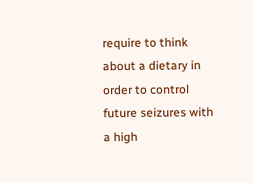require to think about a dietary in order to control future seizures with a high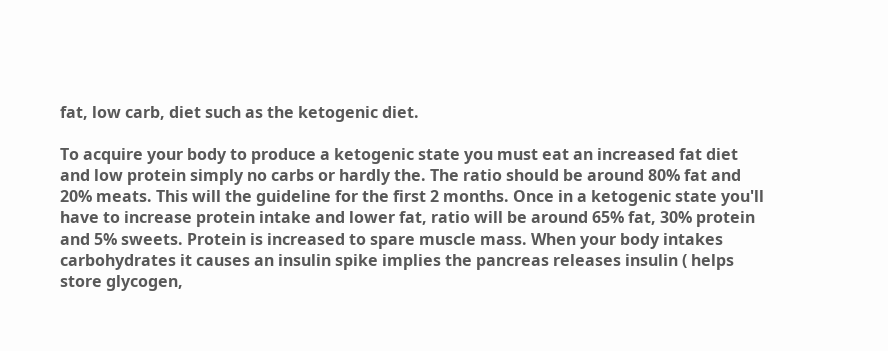fat, low carb, diet such as the ketogenic diet.

To acquire your body to produce a ketogenic state you must eat an increased fat diet and low protein simply no carbs or hardly the. The ratio should be around 80% fat and 20% meats. This will the guideline for the first 2 months. Once in a ketogenic state you'll have to increase protein intake and lower fat, ratio will be around 65% fat, 30% protein and 5% sweets. Protein is increased to spare muscle mass. When your body intakes carbohydrates it causes an insulin spike implies the pancreas releases insulin ( helps store glycogen,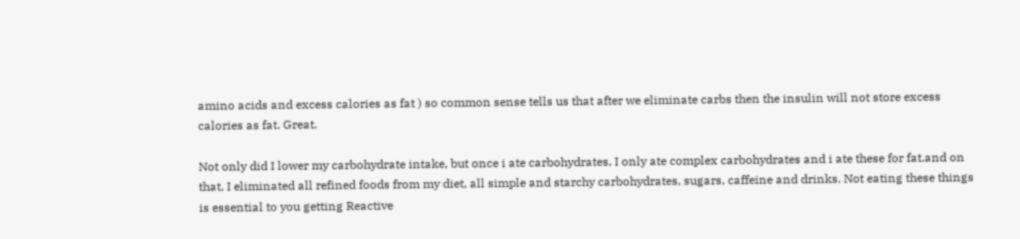amino acids and excess calories as fat ) so common sense tells us that after we eliminate carbs then the insulin will not store excess calories as fat. Great.

Not only did I lower my carbohydrate intake, but once i ate carbohydrates, I only ate complex carbohydrates and i ate these for fat.and on that, I eliminated all refined foods from my diet, all simple and starchy carbohydrates, sugars, caffeine and drinks. Not eating these things is essential to you getting Reactive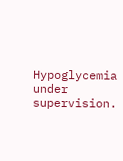Hypoglycemia under supervision.